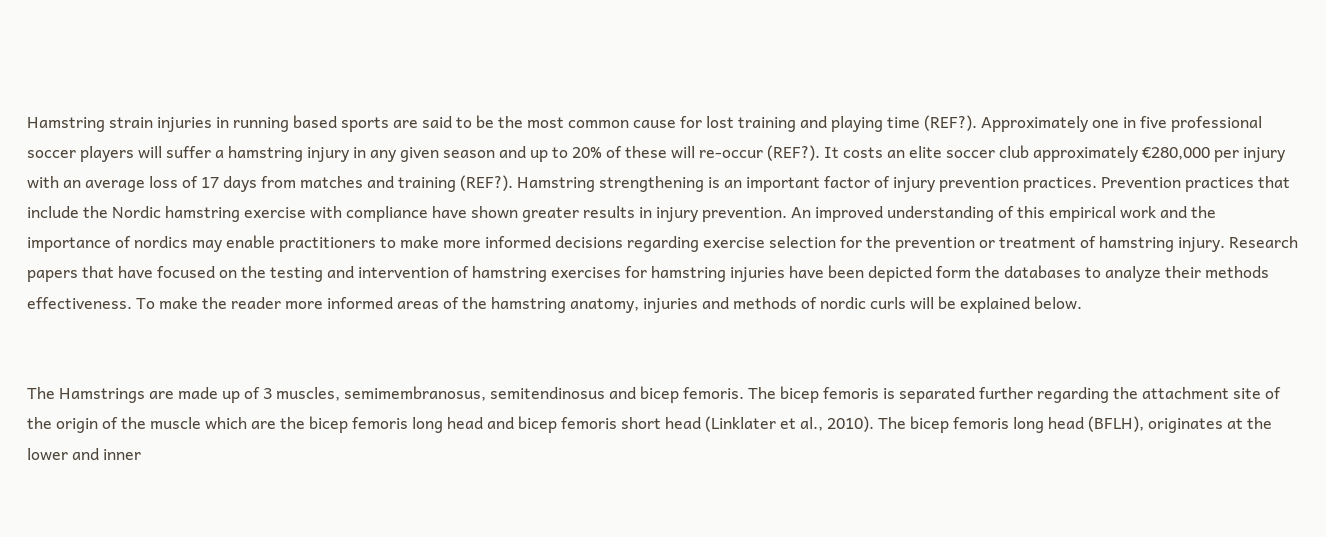Hamstring strain injuries in running based sports are said to be the most common cause for lost training and playing time (REF?). Approximately one in five professional soccer players will suffer a hamstring injury in any given season and up to 20% of these will re-occur (REF?). It costs an elite soccer club approximately €280,000 per injury with an average loss of 17 days from matches and training (REF?). Hamstring strengthening is an important factor of injury prevention practices. Prevention practices that include the Nordic hamstring exercise with compliance have shown greater results in injury prevention. An improved understanding of this empirical work and the importance of nordics may enable practitioners to make more informed decisions regarding exercise selection for the prevention or treatment of hamstring injury. Research papers that have focused on the testing and intervention of hamstring exercises for hamstring injuries have been depicted form the databases to analyze their methods effectiveness. To make the reader more informed areas of the hamstring anatomy, injuries and methods of nordic curls will be explained below.


The Hamstrings are made up of 3 muscles, semimembranosus, semitendinosus and bicep femoris. The bicep femoris is separated further regarding the attachment site of the origin of the muscle which are the bicep femoris long head and bicep femoris short head (Linklater et al., 2010). The bicep femoris long head (BFLH), originates at the lower and inner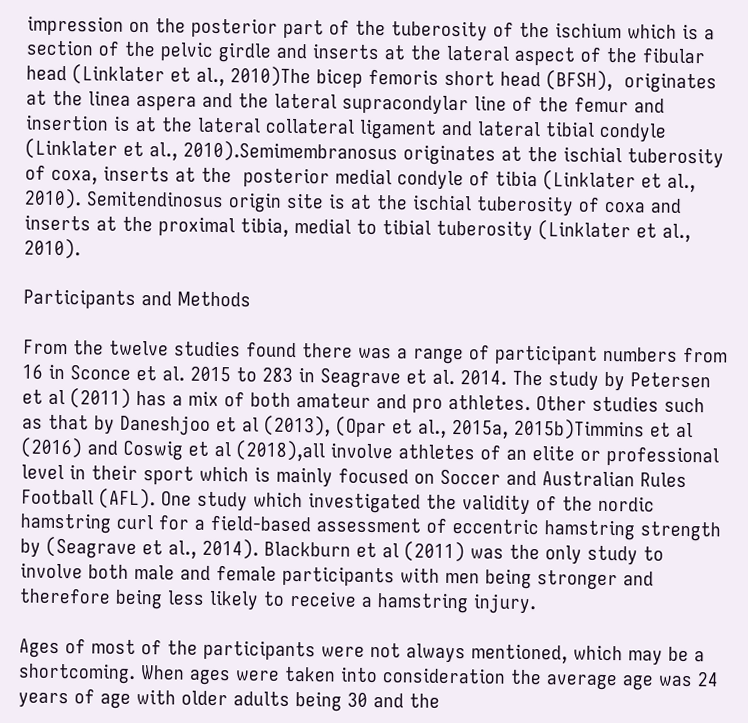impression on the posterior part of the tuberosity of the ischium which is a section of the pelvic girdle and inserts at the lateral aspect of the fibular head (Linklater et al., 2010)The bicep femoris short head (BFSH),  originates at the linea aspera and the lateral supracondylar line of the femur and insertion is at the lateral collateral ligament and lateral tibial condyle (Linklater et al., 2010).Semimembranosus originates at the ischial tuberosity of coxa, inserts at the  posterior medial condyle of tibia (Linklater et al., 2010). Semitendinosus origin site is at the ischial tuberosity of coxa and inserts at the proximal tibia, medial to tibial tuberosity (Linklater et al., 2010).

Participants and Methods

From the twelve studies found there was a range of participant numbers from 16 in Sconce et al. 2015 to 283 in Seagrave et al. 2014. The study by Petersen et al (2011) has a mix of both amateur and pro athletes. Other studies such as that by Daneshjoo et al (2013), (Opar et al., 2015a, 2015b)Timmins et al (2016) and Coswig et al (2018),all involve athletes of an elite or professional level in their sport which is mainly focused on Soccer and Australian Rules Football (AFL). One study which investigated the validity of the nordic hamstring curl for a field-based assessment of eccentric hamstring strength by (Seagrave et al., 2014). Blackburn et al (2011) was the only study to involve both male and female participants with men being stronger and therefore being less likely to receive a hamstring injury.

Ages of most of the participants were not always mentioned, which may be a shortcoming. When ages were taken into consideration the average age was 24 years of age with older adults being 30 and the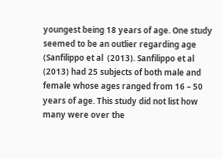youngest being 18 years of age. One study seemed to be an outlier regarding age  (Sanfilippo et al  (2013). Sanfilippo et al  (2013) had 25 subjects of both male and female whose ages ranged from 16 – 50 years of age. This study did not list how many were over the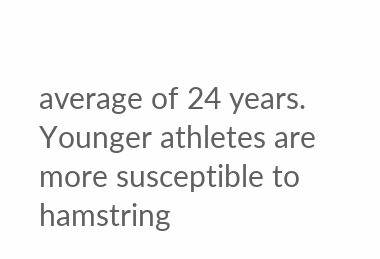average of 24 years. Younger athletes are more susceptible to hamstring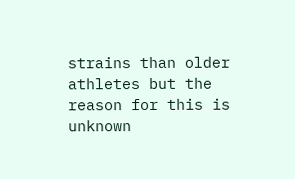strains than older athletes but the reason for this is unknown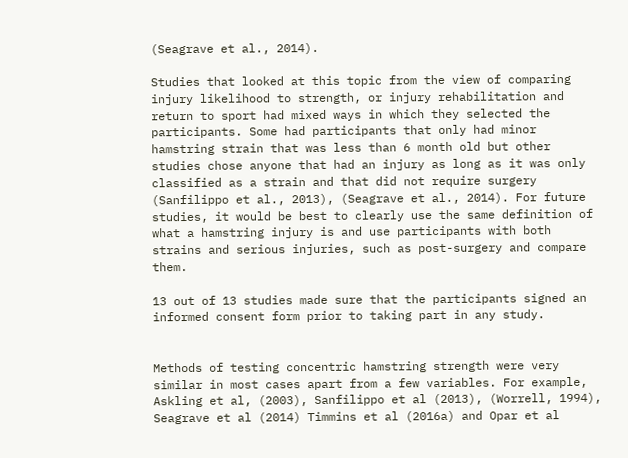(Seagrave et al., 2014).

Studies that looked at this topic from the view of comparing injury likelihood to strength, or injury rehabilitation and return to sport had mixed ways in which they selected the participants. Some had participants that only had minor hamstring strain that was less than 6 month old but other studies chose anyone that had an injury as long as it was only classified as a strain and that did not require surgery (Sanfilippo et al., 2013), (Seagrave et al., 2014). For future studies, it would be best to clearly use the same definition of what a hamstring injury is and use participants with both strains and serious injuries, such as post-surgery and compare them.

13 out of 13 studies made sure that the participants signed an informed consent form prior to taking part in any study.


Methods of testing concentric hamstring strength were very similar in most cases apart from a few variables. For example, Askling et al, (2003), Sanfilippo et al (2013), (Worrell, 1994), Seagrave et al (2014) Timmins et al (2016a) and Opar et al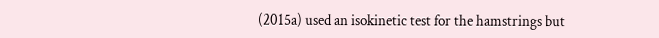(2015a) used an isokinetic test for the hamstrings but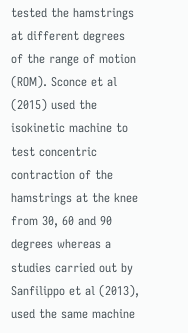tested the hamstrings at different degrees of the range of motion (ROM). Sconce et al (2015) used the isokinetic machine to test concentric contraction of the hamstrings at the knee from 30, 60 and 90 degrees whereas a studies carried out by Sanfilippo et al (2013), used the same machine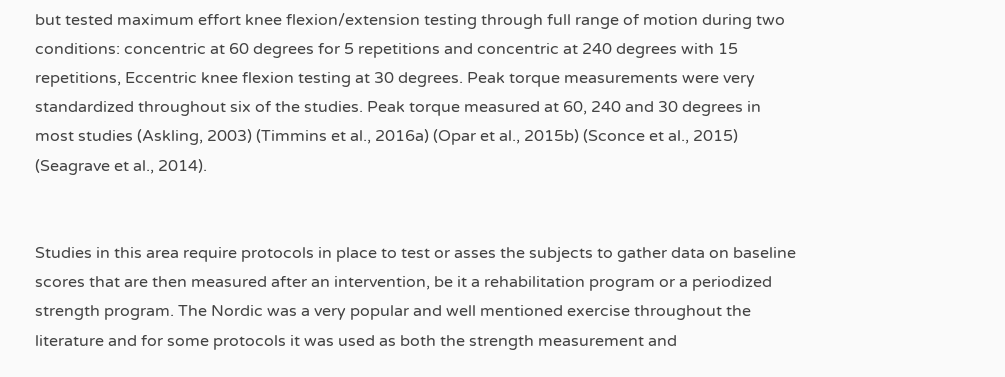but tested maximum effort knee flexion/extension testing through full range of motion during two conditions: concentric at 60 degrees for 5 repetitions and concentric at 240 degrees with 15 repetitions, Eccentric knee flexion testing at 30 degrees. Peak torque measurements were very standardized throughout six of the studies. Peak torque measured at 60, 240 and 30 degrees in most studies (Askling, 2003) (Timmins et al., 2016a) (Opar et al., 2015b) (Sconce et al., 2015) (Seagrave et al., 2014).


Studies in this area require protocols in place to test or asses the subjects to gather data on baseline scores that are then measured after an intervention, be it a rehabilitation program or a periodized strength program. The Nordic was a very popular and well mentioned exercise throughout the literature and for some protocols it was used as both the strength measurement and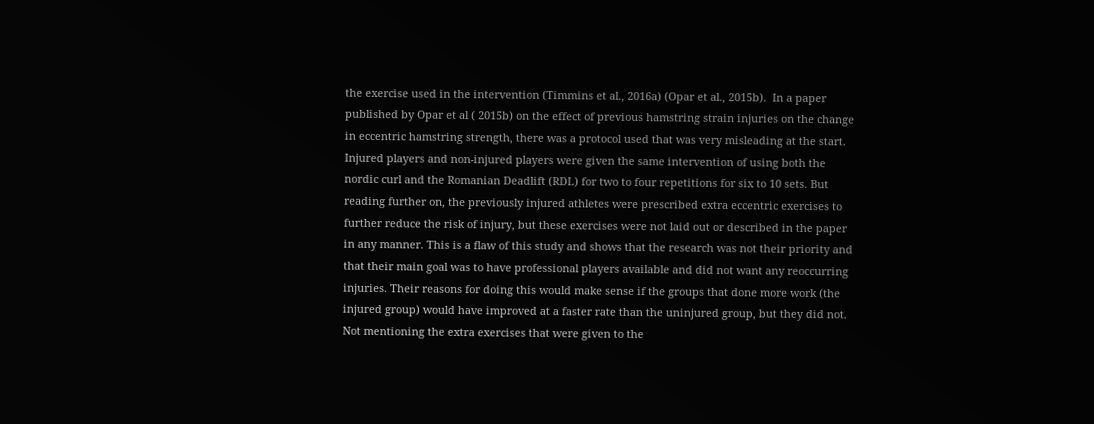the exercise used in the intervention (Timmins et al., 2016a) (Opar et al., 2015b).  In a paper published by Opar et al ( 2015b) on the effect of previous hamstring strain injuries on the change in eccentric hamstring strength, there was a protocol used that was very misleading at the start. Injured players and non-injured players were given the same intervention of using both the nordic curl and the Romanian Deadlift (RDL) for two to four repetitions for six to 10 sets. But reading further on, the previously injured athletes were prescribed extra eccentric exercises to further reduce the risk of injury, but these exercises were not laid out or described in the paper in any manner. This is a flaw of this study and shows that the research was not their priority and that their main goal was to have professional players available and did not want any reoccurring injuries. Their reasons for doing this would make sense if the groups that done more work (the injured group) would have improved at a faster rate than the uninjured group, but they did not. Not mentioning the extra exercises that were given to the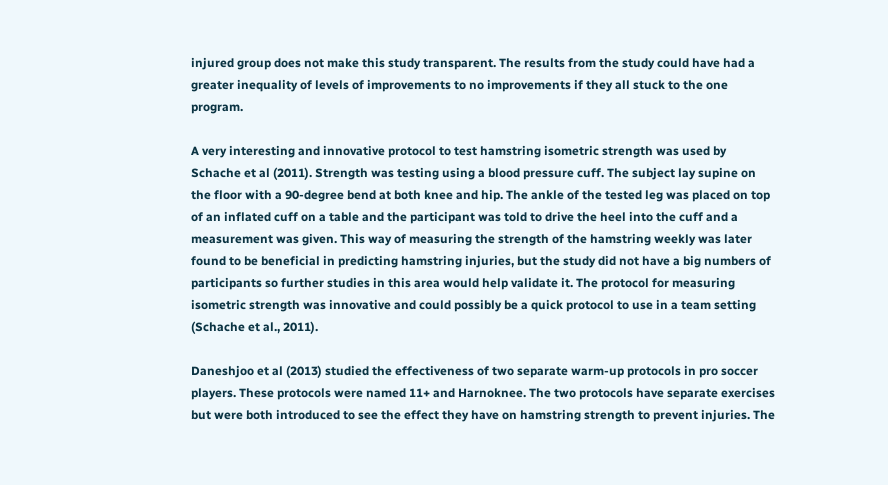injured group does not make this study transparent. The results from the study could have had a greater inequality of levels of improvements to no improvements if they all stuck to the one program.

A very interesting and innovative protocol to test hamstring isometric strength was used by Schache et al (2011). Strength was testing using a blood pressure cuff. The subject lay supine on the floor with a 90-degree bend at both knee and hip. The ankle of the tested leg was placed on top of an inflated cuff on a table and the participant was told to drive the heel into the cuff and a measurement was given. This way of measuring the strength of the hamstring weekly was later found to be beneficial in predicting hamstring injuries, but the study did not have a big numbers of participants so further studies in this area would help validate it. The protocol for measuring isometric strength was innovative and could possibly be a quick protocol to use in a team setting (Schache et al., 2011).

Daneshjoo et al (2013) studied the effectiveness of two separate warm-up protocols in pro soccer players. These protocols were named 11+ and Harnoknee. The two protocols have separate exercises but were both introduced to see the effect they have on hamstring strength to prevent injuries. The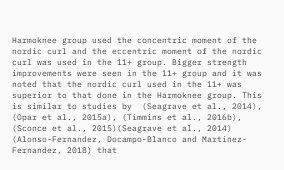Harmoknee group used the concentric moment of the nordic curl and the eccentric moment of the nordic curl was used in the 11+ group. Bigger strength improvements were seen in the 11+ group and it was noted that the nordic curl used in the 11+ was superior to that done in the Harmoknee group. This is similar to studies by  (Seagrave et al., 2014), (Opar et al., 2015a), (Timmins et al., 2016b), (Sconce et al., 2015)(Seagrave et al., 2014) (Alonso-Fernandez, Docampo-Blanco and Martinez-Fernandez, 2018) that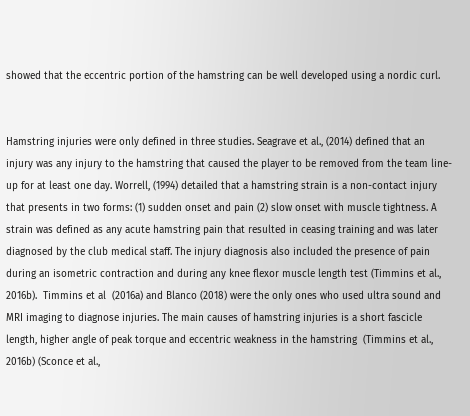showed that the eccentric portion of the hamstring can be well developed using a nordic curl.


Hamstring injuries were only defined in three studies. Seagrave et al., (2014) defined that an injury was any injury to the hamstring that caused the player to be removed from the team line-up for at least one day. Worrell, (1994) detailed that a hamstring strain is a non-contact injury that presents in two forms: (1) sudden onset and pain (2) slow onset with muscle tightness. A strain was defined as any acute hamstring pain that resulted in ceasing training and was later diagnosed by the club medical staff. The injury diagnosis also included the presence of pain during an isometric contraction and during any knee flexor muscle length test (Timmins et al., 2016b).  Timmins et al  (2016a) and Blanco (2018) were the only ones who used ultra sound and MRI imaging to diagnose injuries. The main causes of hamstring injuries is a short fascicle length, higher angle of peak torque and eccentric weakness in the hamstring  (Timmins et al., 2016b) (Sconce et al.,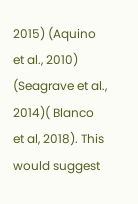2015) (Aquino et al., 2010) (Seagrave et al., 2014)( Blanco et al, 2018). This would suggest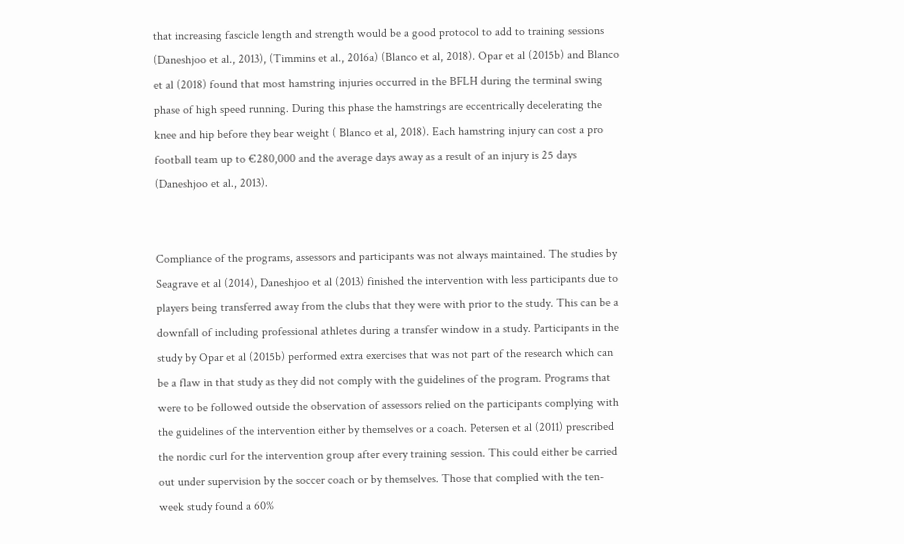that increasing fascicle length and strength would be a good protocol to add to training sessions (Daneshjoo et al., 2013), (Timmins et al., 2016a) (Blanco et al, 2018). Opar et al (2015b) and Blanco et al (2018) found that most hamstring injuries occurred in the BFLH during the terminal swing phase of high speed running. During this phase the hamstrings are eccentrically decelerating the knee and hip before they bear weight ( Blanco et al, 2018). Each hamstring injury can cost a pro football team up to €280,000 and the average days away as a result of an injury is 25 days (Daneshjoo et al., 2013).


Compliance of the programs, assessors and participants was not always maintained. The studies by Seagrave et al (2014), Daneshjoo et al (2013) finished the intervention with less participants due to players being transferred away from the clubs that they were with prior to the study. This can be a downfall of including professional athletes during a transfer window in a study. Participants in the study by Opar et al (2015b) performed extra exercises that was not part of the research which can be a flaw in that study as they did not comply with the guidelines of the program. Programs that were to be followed outside the observation of assessors relied on the participants complying with the guidelines of the intervention either by themselves or a coach. Petersen et al (2011) prescribed the nordic curl for the intervention group after every training session. This could either be carried out under supervision by the soccer coach or by themselves. Those that complied with the ten-week study found a 60%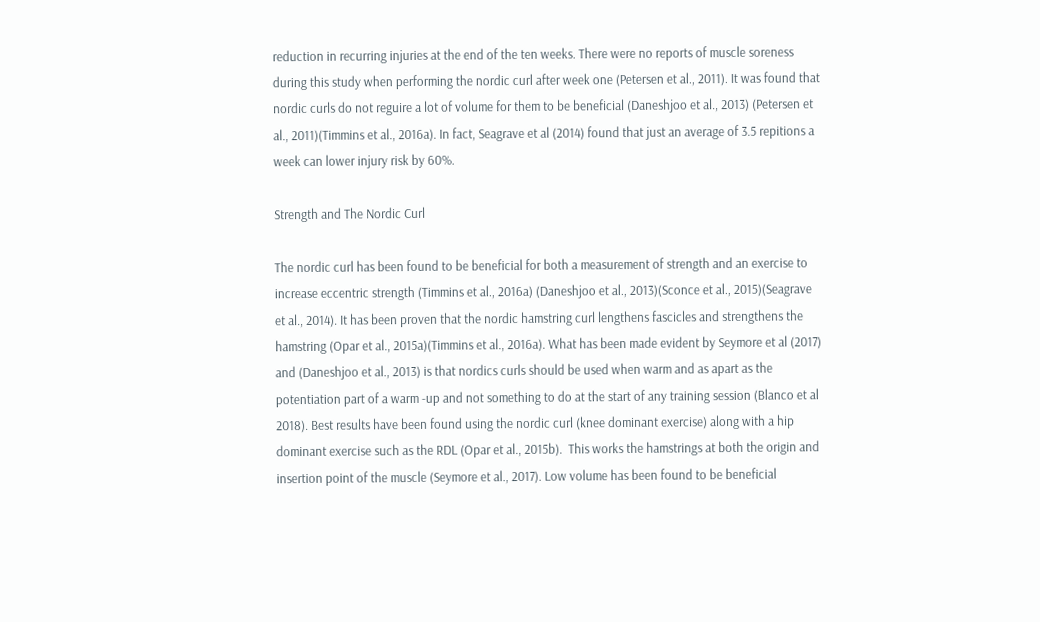reduction in recurring injuries at the end of the ten weeks. There were no reports of muscle soreness during this study when performing the nordic curl after week one (Petersen et al., 2011). It was found that nordic curls do not reguire a lot of volume for them to be beneficial (Daneshjoo et al., 2013) (Petersen et al., 2011)(Timmins et al., 2016a). In fact, Seagrave et al (2014) found that just an average of 3.5 repitions a week can lower injury risk by 60%.

Strength and The Nordic Curl

The nordic curl has been found to be beneficial for both a measurement of strength and an exercise to increase eccentric strength (Timmins et al., 2016a) (Daneshjoo et al., 2013)(Sconce et al., 2015)(Seagrave et al., 2014). It has been proven that the nordic hamstring curl lengthens fascicles and strengthens the hamstring (Opar et al., 2015a)(Timmins et al., 2016a). What has been made evident by Seymore et al (2017) and (Daneshjoo et al., 2013) is that nordics curls should be used when warm and as apart as the potentiation part of a warm -up and not something to do at the start of any training session (Blanco et al 2018). Best results have been found using the nordic curl (knee dominant exercise) along with a hip dominant exercise such as the RDL (Opar et al., 2015b).  This works the hamstrings at both the origin and insertion point of the muscle (Seymore et al., 2017). Low volume has been found to be beneficial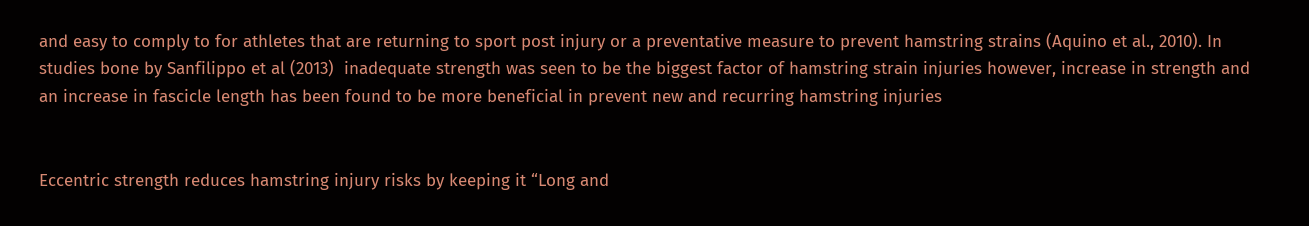and easy to comply to for athletes that are returning to sport post injury or a preventative measure to prevent hamstring strains (Aquino et al., 2010). In studies bone by Sanfilippo et al (2013)  inadequate strength was seen to be the biggest factor of hamstring strain injuries however, increase in strength and an increase in fascicle length has been found to be more beneficial in prevent new and recurring hamstring injuries


Eccentric strength reduces hamstring injury risks by keeping it “Long and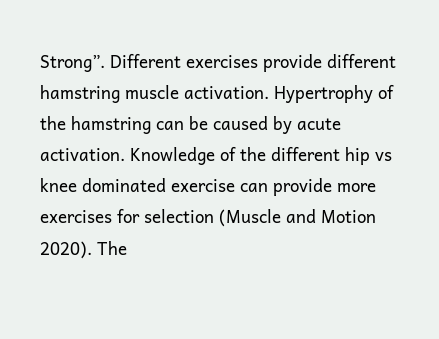Strong”. Different exercises provide different hamstring muscle activation. Hypertrophy of the hamstring can be caused by acute activation. Knowledge of the different hip vs knee dominated exercise can provide more exercises for selection (Muscle and Motion 2020). The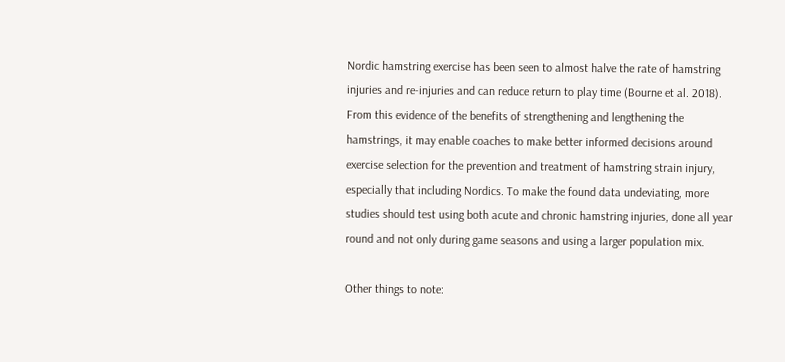Nordic hamstring exercise has been seen to almost halve the rate of hamstring injuries and re-injuries and can reduce return to play time (Bourne et al. 2018). From this evidence of the benefits of strengthening and lengthening the hamstrings, it may enable coaches to make better informed decisions around exercise selection for the prevention and treatment of hamstring strain injury, especially that including Nordics. To make the found data undeviating, more studies should test using both acute and chronic hamstring injuries, done all year round and not only during game seasons and using a larger population mix.

Other things to note: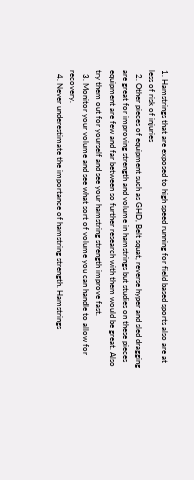1. Hamstrings that are exposed to high speed running for field based sports also are at less of risk of injuries
  2. Other pieces of equipment such as GHD, Belt squat, reverse hyper and sled dragging are great for improving strength and volume in hamstrings but studies on these pieces equipment are few and far between so further research with them would be great. Also try them out for yourself and see your hamstring strength improve fast.
  3. Monitor your volume and see what sort of volume you can handle to allow for recovery.
  4. Never underestimate the importance of hamstring strength. Hamstrings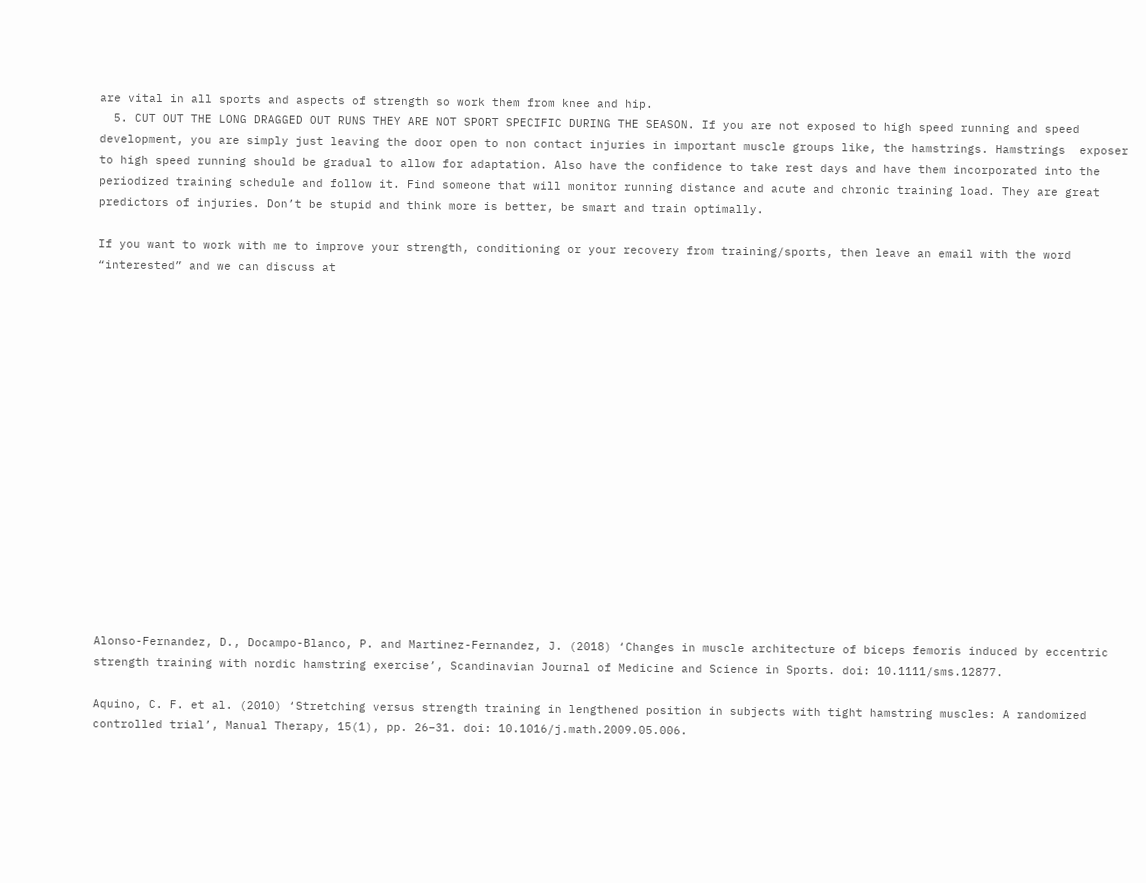are vital in all sports and aspects of strength so work them from knee and hip.
  5. CUT OUT THE LONG DRAGGED OUT RUNS THEY ARE NOT SPORT SPECIFIC DURING THE SEASON. If you are not exposed to high speed running and speed development, you are simply just leaving the door open to non contact injuries in important muscle groups like, the hamstrings. Hamstrings  exposer to high speed running should be gradual to allow for adaptation. Also have the confidence to take rest days and have them incorporated into the periodized training schedule and follow it. Find someone that will monitor running distance and acute and chronic training load. They are great predictors of injuries. Don’t be stupid and think more is better, be smart and train optimally.

If you want to work with me to improve your strength, conditioning or your recovery from training/sports, then leave an email with the word “interested” and we can discuss at

















Alonso-Fernandez, D., Docampo-Blanco, P. and Martinez-Fernandez, J. (2018) ‘Changes in muscle architecture of biceps femoris induced by eccentric strength training with nordic hamstring exercise’, Scandinavian Journal of Medicine and Science in Sports. doi: 10.1111/sms.12877.

Aquino, C. F. et al. (2010) ‘Stretching versus strength training in lengthened position in subjects with tight hamstring muscles: A randomized controlled trial’, Manual Therapy, 15(1), pp. 26–31. doi: 10.1016/j.math.2009.05.006.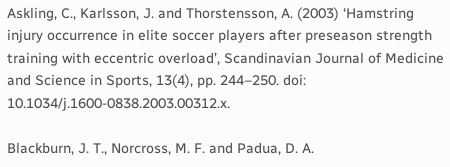Askling, C., Karlsson, J. and Thorstensson, A. (2003) ‘Hamstring injury occurrence in elite soccer players after preseason strength training with eccentric overload’, Scandinavian Journal of Medicine and Science in Sports, 13(4), pp. 244–250. doi: 10.1034/j.1600-0838.2003.00312.x.

Blackburn, J. T., Norcross, M. F. and Padua, D. A.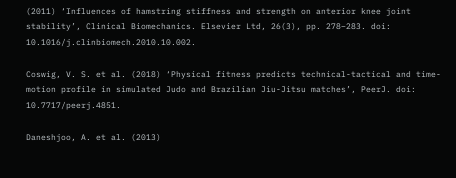(2011) ‘Influences of hamstring stiffness and strength on anterior knee joint stability’, Clinical Biomechanics. Elsevier Ltd, 26(3), pp. 278–283. doi: 10.1016/j.clinbiomech.2010.10.002.

Coswig, V. S. et al. (2018) ‘Physical fitness predicts technical-tactical and time-motion profile in simulated Judo and Brazilian Jiu-Jitsu matches’, PeerJ. doi: 10.7717/peerj.4851.

Daneshjoo, A. et al. (2013)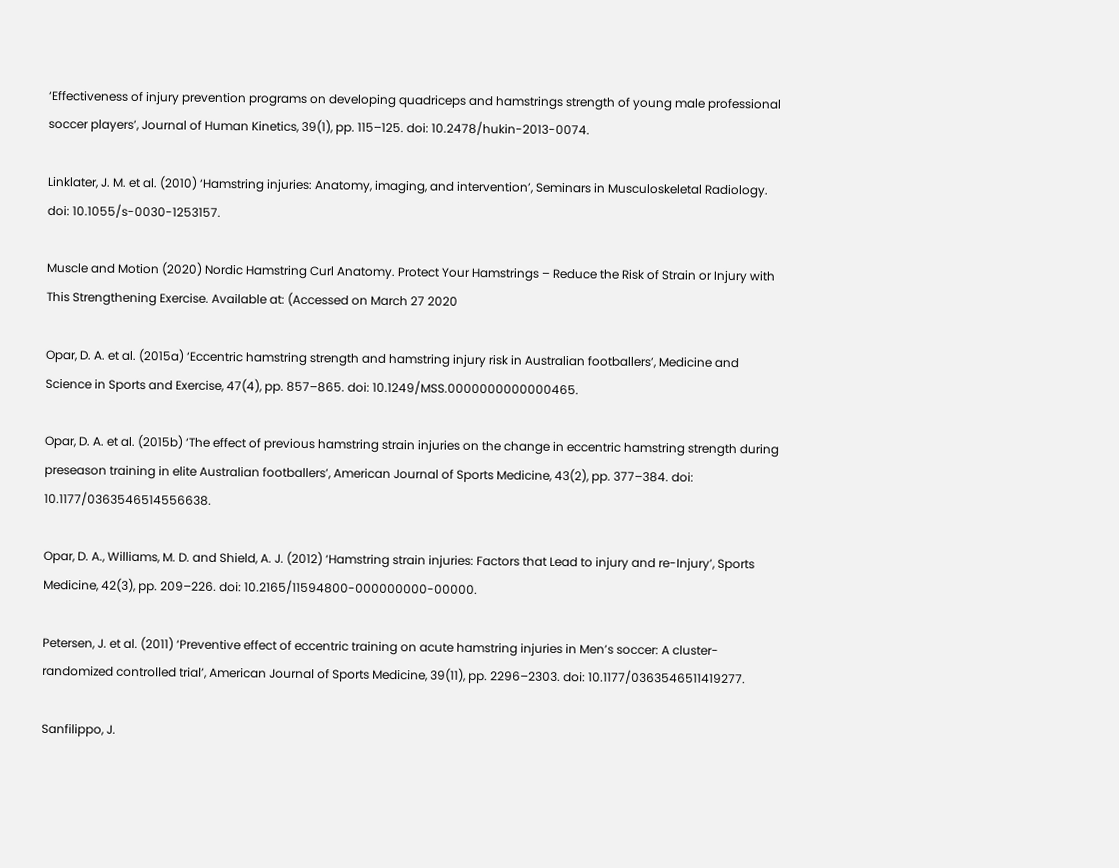‘Effectiveness of injury prevention programs on developing quadriceps and hamstrings strength of young male professional soccer players’, Journal of Human Kinetics, 39(1), pp. 115–125. doi: 10.2478/hukin-2013-0074.

Linklater, J. M. et al. (2010) ‘Hamstring injuries: Anatomy, imaging, and intervention’, Seminars in Musculoskeletal Radiology. doi: 10.1055/s-0030-1253157.

Muscle and Motion (2020) Nordic Hamstring Curl Anatomy. Protect Your Hamstrings – Reduce the Risk of Strain or Injury with This Strengthening Exercise. Available at: (Accessed on March 27 2020

Opar, D. A. et al. (2015a) ‘Eccentric hamstring strength and hamstring injury risk in Australian footballers’, Medicine and Science in Sports and Exercise, 47(4), pp. 857–865. doi: 10.1249/MSS.0000000000000465.

Opar, D. A. et al. (2015b) ‘The effect of previous hamstring strain injuries on the change in eccentric hamstring strength during preseason training in elite Australian footballers’, American Journal of Sports Medicine, 43(2), pp. 377–384. doi: 10.1177/0363546514556638.

Opar, D. A., Williams, M. D. and Shield, A. J. (2012) ‘Hamstring strain injuries: Factors that Lead to injury and re-Injury’, Sports Medicine, 42(3), pp. 209–226. doi: 10.2165/11594800-000000000-00000.

Petersen, J. et al. (2011) ‘Preventive effect of eccentric training on acute hamstring injuries in Men’s soccer: A cluster-randomized controlled trial’, American Journal of Sports Medicine, 39(11), pp. 2296–2303. doi: 10.1177/0363546511419277.

Sanfilippo, J.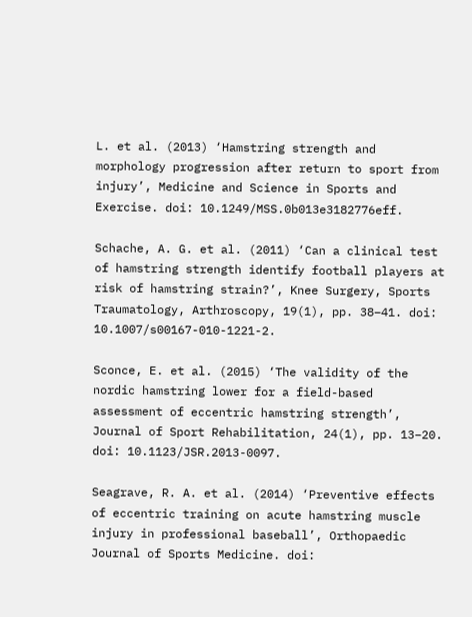L. et al. (2013) ‘Hamstring strength and morphology progression after return to sport from injury’, Medicine and Science in Sports and Exercise. doi: 10.1249/MSS.0b013e3182776eff.

Schache, A. G. et al. (2011) ‘Can a clinical test of hamstring strength identify football players at risk of hamstring strain?’, Knee Surgery, Sports Traumatology, Arthroscopy, 19(1), pp. 38–41. doi: 10.1007/s00167-010-1221-2.

Sconce, E. et al. (2015) ‘The validity of the nordic hamstring lower for a field-based assessment of eccentric hamstring strength’, Journal of Sport Rehabilitation, 24(1), pp. 13–20. doi: 10.1123/JSR.2013-0097.

Seagrave, R. A. et al. (2014) ‘Preventive effects of eccentric training on acute hamstring muscle injury in professional baseball’, Orthopaedic Journal of Sports Medicine. doi: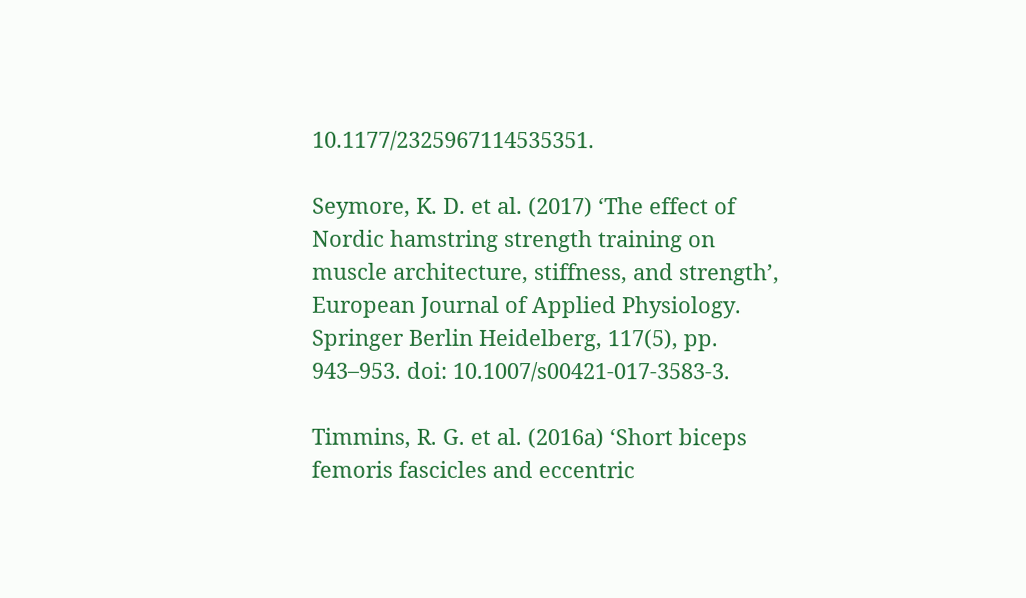10.1177/2325967114535351.

Seymore, K. D. et al. (2017) ‘The effect of Nordic hamstring strength training on muscle architecture, stiffness, and strength’, European Journal of Applied Physiology. Springer Berlin Heidelberg, 117(5), pp. 943–953. doi: 10.1007/s00421-017-3583-3.

Timmins, R. G. et al. (2016a) ‘Short biceps femoris fascicles and eccentric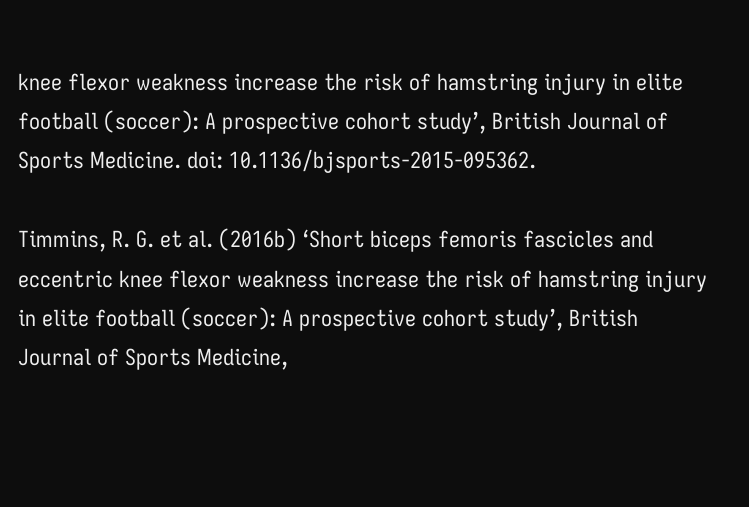knee flexor weakness increase the risk of hamstring injury in elite football (soccer): A prospective cohort study’, British Journal of Sports Medicine. doi: 10.1136/bjsports-2015-095362.

Timmins, R. G. et al. (2016b) ‘Short biceps femoris fascicles and eccentric knee flexor weakness increase the risk of hamstring injury in elite football (soccer): A prospective cohort study’, British Journal of Sports Medicine,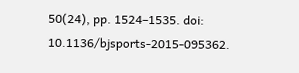50(24), pp. 1524–1535. doi: 10.1136/bjsports-2015-095362.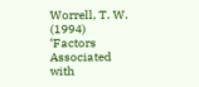Worrell, T. W. (1994) ‘Factors Associated with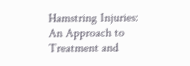Hamstring Injuries: An Approach to Treatment and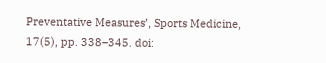Preventative Measures’, Sports Medicine, 17(5), pp. 338–345. doi: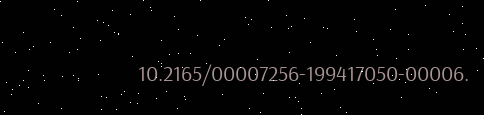10.2165/00007256-199417050-00006.